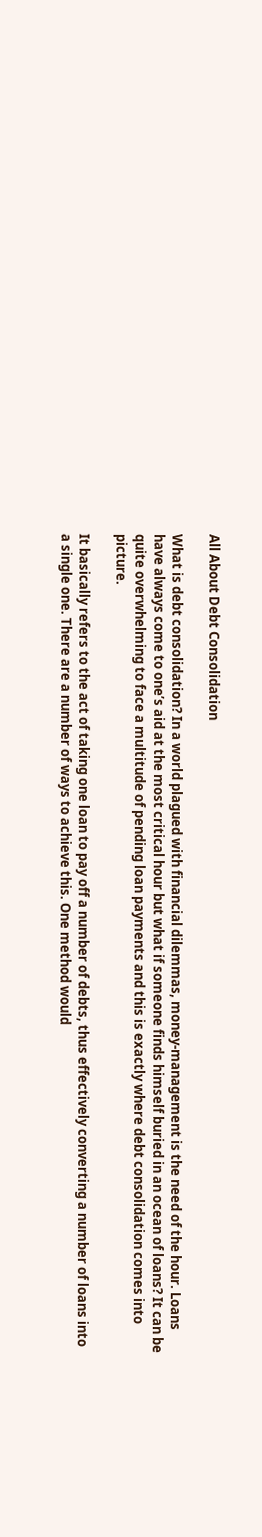All About Debt Consolidation

What is debt consolidation? In a world plagued with financial dilemmas, money-management is the need of the hour. Loans have always come to one’s aid at the most critical hour but what if someone finds himself buried in an ocean of loans? It can be quite overwhelming to face a multitude of pending loan payments and this is exactly where debt consolidation comes into picture.

It basically refers to the act of taking one loan to pay off a number of debts, thus effectively converting a number of loans into a single one. There are a number of ways to achieve this. One method would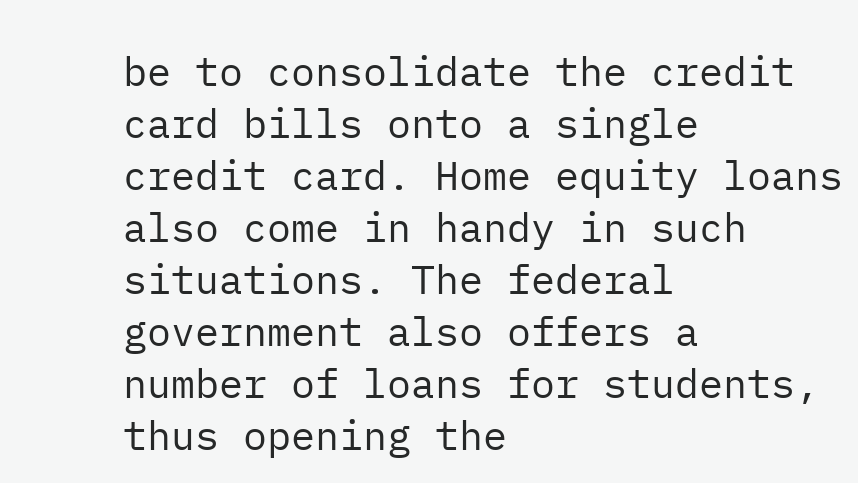be to consolidate the credit card bills onto a single credit card. Home equity loans also come in handy in such situations. The federal government also offers a number of loans for students, thus opening the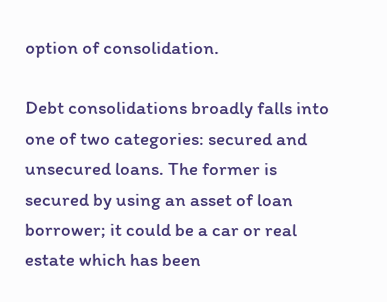option of consolidation.

Debt consolidations broadly falls into one of two categories: secured and unsecured loans. The former is secured by using an asset of loan borrower; it could be a car or real estate which has been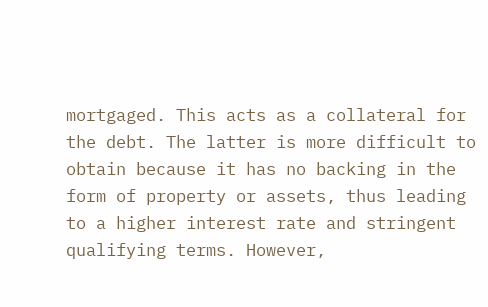mortgaged. This acts as a collateral for the debt. The latter is more difficult to obtain because it has no backing in the form of property or assets, thus leading to a higher interest rate and stringent qualifying terms. However,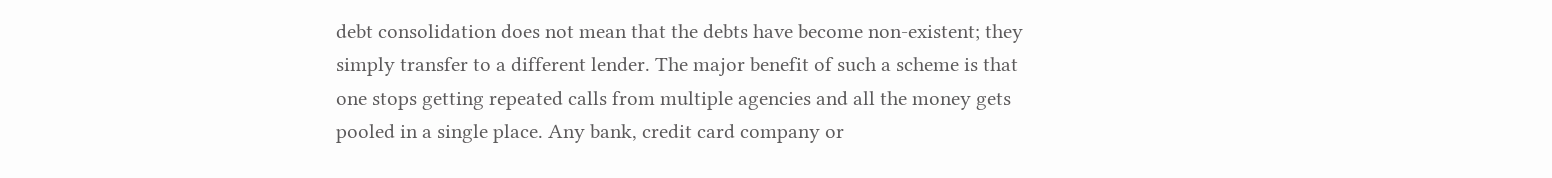debt consolidation does not mean that the debts have become non-existent; they simply transfer to a different lender. The major benefit of such a scheme is that one stops getting repeated calls from multiple agencies and all the money gets pooled in a single place. Any bank, credit card company or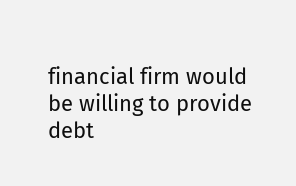financial firm would be willing to provide debt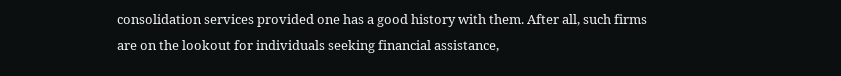consolidation services provided one has a good history with them. After all, such firms are on the lookout for individuals seeking financial assistance,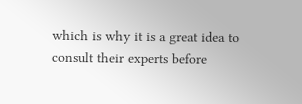which is why it is a great idea to consult their experts before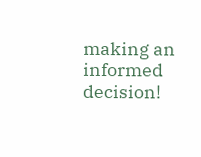making an informed decision!